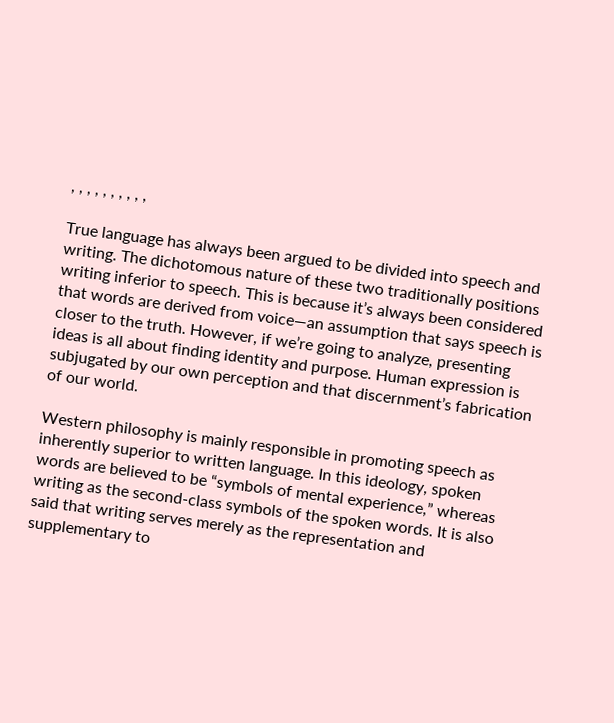, , , , , , , , , ,

True language has always been argued to be divided into speech and writing. The dichotomous nature of these two traditionally positions writing inferior to speech. This is because it’s always been considered that words are derived from voice—an assumption that says speech is closer to the truth. However, if we’re going to analyze, presenting ideas is all about finding identity and purpose. Human expression is subjugated by our own perception and that discernment’s fabrication of our world.

Western philosophy is mainly responsible in promoting speech as inherently superior to written language. In this ideology, spoken words are believed to be “symbols of mental experience,” whereas writing as the second-class symbols of the spoken words. It is also said that writing serves merely as the representation and supplementary to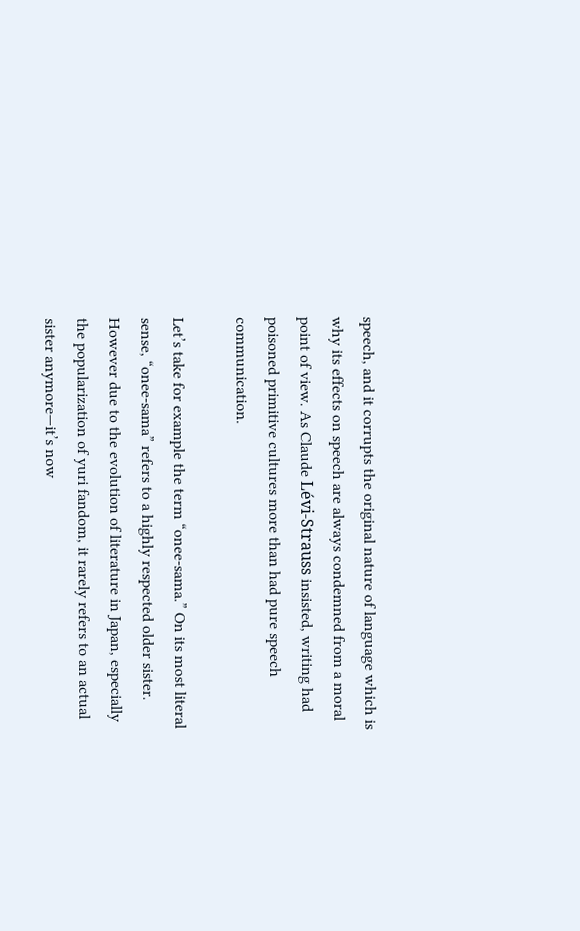speech, and it corrupts the original nature of language which is why its effects on speech are always condemned from a moral point of view. As Claude Lévi-Strauss insisted, writing had poisoned primitive cultures more than had pure speech communication.

Let’s take for example the term “onee-sama.” On its most literal sense, “onee-sama” refers to a highly respected older sister.  However due to the evolution of literature in Japan, especially the popularization of yuri fandom, it rarely refers to an actual sister anymore—it’s now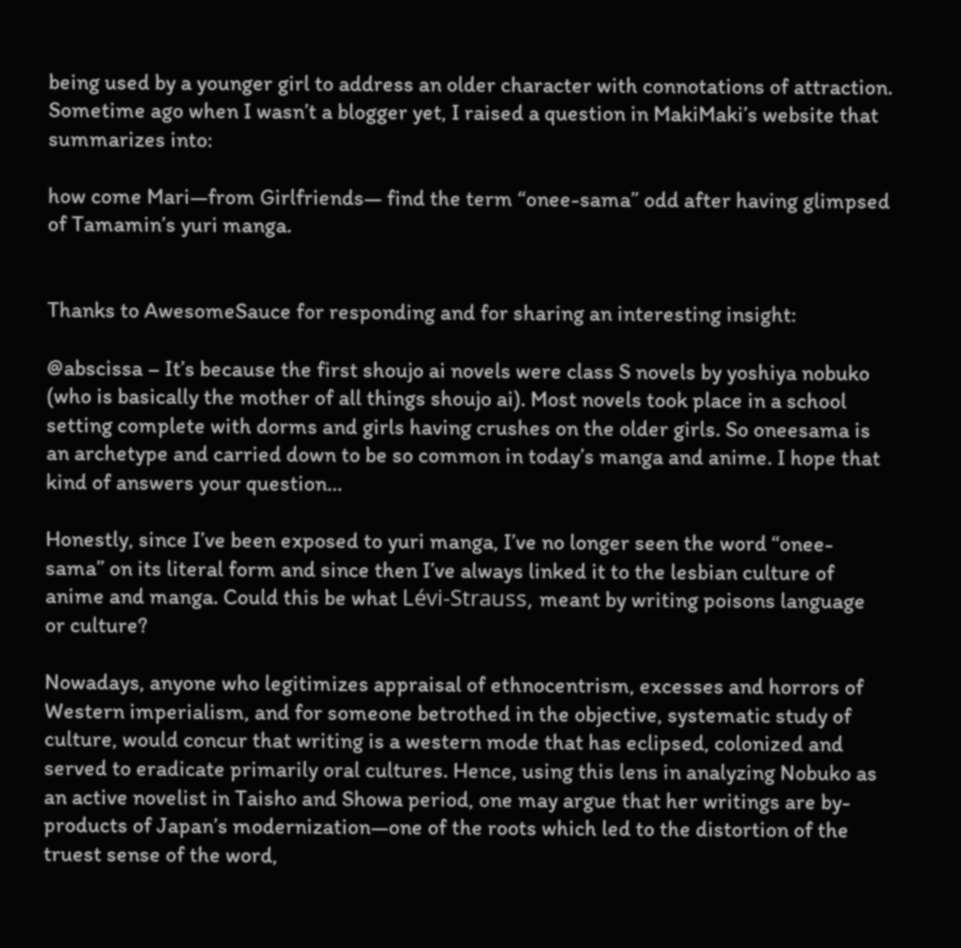being used by a younger girl to address an older character with connotations of attraction. Sometime ago when I wasn’t a blogger yet, I raised a question in MakiMaki’s website that summarizes into:

how come Mari—from Girlfriends— find the term “onee-sama” odd after having glimpsed of Tamamin’s yuri manga.


Thanks to AwesomeSauce for responding and for sharing an interesting insight:

@abscissa – It’s because the first shoujo ai novels were class S novels by yoshiya nobuko (who is basically the mother of all things shoujo ai). Most novels took place in a school setting complete with dorms and girls having crushes on the older girls. So oneesama is an archetype and carried down to be so common in today’s manga and anime. I hope that kind of answers your question…

Honestly, since I’ve been exposed to yuri manga, I’ve no longer seen the word “onee-sama” on its literal form and since then I’ve always linked it to the lesbian culture of anime and manga. Could this be what Lévi-Strauss, meant by writing poisons language or culture?

Nowadays, anyone who legitimizes appraisal of ethnocentrism, excesses and horrors of Western imperialism, and for someone betrothed in the objective, systematic study of culture, would concur that writing is a western mode that has eclipsed, colonized and served to eradicate primarily oral cultures. Hence, using this lens in analyzing Nobuko as an active novelist in Taisho and Showa period, one may argue that her writings are by-products of Japan’s modernization—one of the roots which led to the distortion of the truest sense of the word,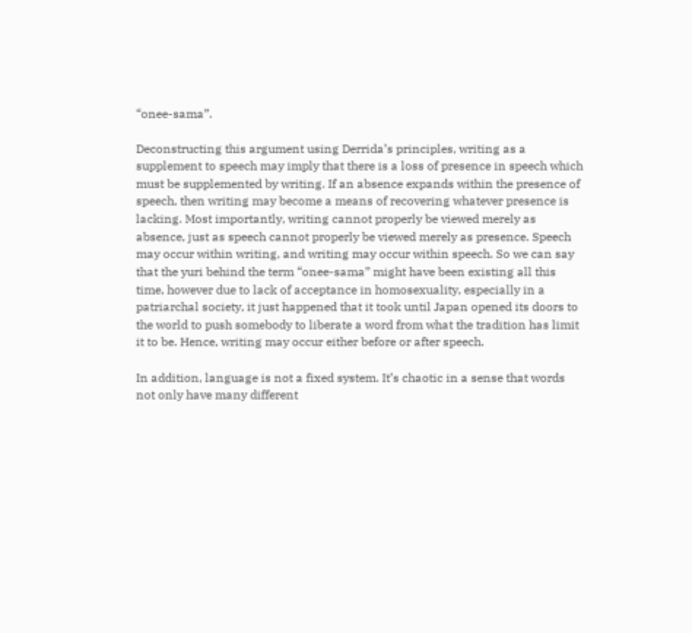“onee-sama”.

Deconstructing this argument using Derrida’s principles, writing as a supplement to speech may imply that there is a loss of presence in speech which must be supplemented by writing. If an absence expands within the presence of speech, then writing may become a means of recovering whatever presence is lacking. Most importantly, writing cannot properly be viewed merely as absence, just as speech cannot properly be viewed merely as presence. Speech may occur within writing, and writing may occur within speech. So we can say that the yuri behind the term “onee-sama” might have been existing all this time, however due to lack of acceptance in homosexuality, especially in a patriarchal society, it just happened that it took until Japan opened its doors to the world to push somebody to liberate a word from what the tradition has limit it to be. Hence, writing may occur either before or after speech.

In addition, language is not a fixed system. It’s chaotic in a sense that words not only have many different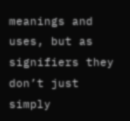meanings and uses, but as signifiers they don’t just simply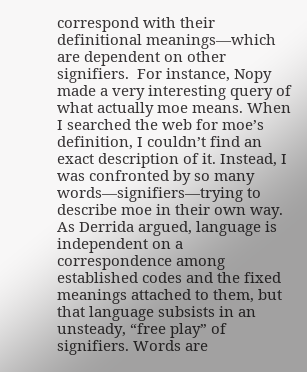correspond with their definitional meanings—which are dependent on other signifiers.  For instance, Nopy made a very interesting query of what actually moe means. When I searched the web for moe’s definition, I couldn’t find an exact description of it. Instead, I was confronted by so many words—signifiers—trying to describe moe in their own way. As Derrida argued, language is independent on a correspondence among established codes and the fixed meanings attached to them, but that language subsists in an unsteady, “free play” of signifiers. Words are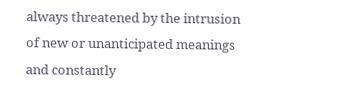always threatened by the intrusion of new or unanticipated meanings and constantly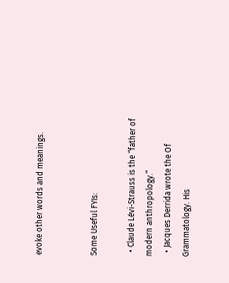evoke other words and meanings.


Some Useful FYIs:

  • Claude Lévi-Strauss is the “father of modern anthropology.”
  • Jacques Derrida wrote the Of Grammatology. His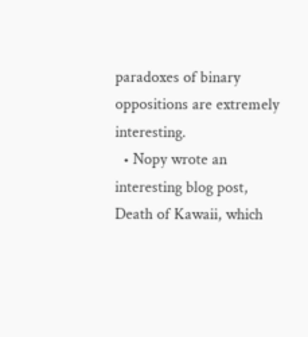paradoxes of binary oppositions are extremely interesting.
  • Nopy wrote an interesting blog post, Death of Kawaii, which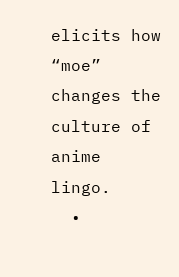elicits how  “moe” changes the culture of anime lingo.
  •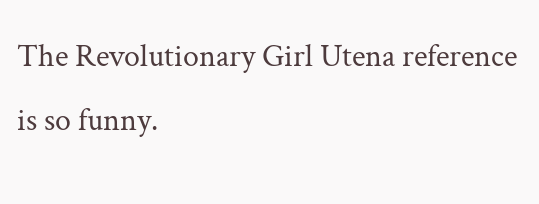The Revolutionary Girl Utena reference is so funny.